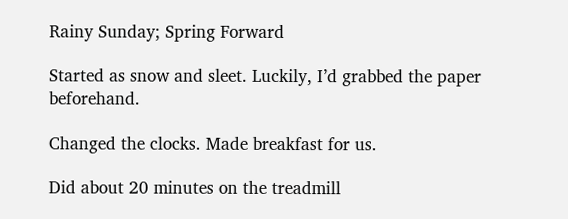Rainy Sunday; Spring Forward

Started as snow and sleet. Luckily, I’d grabbed the paper beforehand.

Changed the clocks. Made breakfast for us.

Did about 20 minutes on the treadmill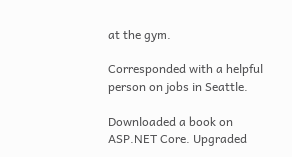at the gym.

Corresponded with a helpful person on jobs in Seattle.

Downloaded a book on ASP.NET Core. Upgraded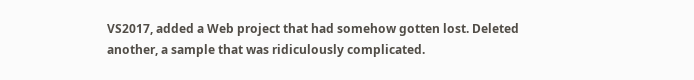VS2017, added a Web project that had somehow gotten lost. Deleted another, a sample that was ridiculously complicated.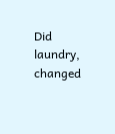Did laundry, changed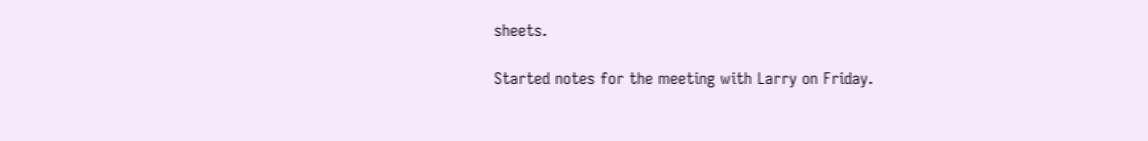sheets.

Started notes for the meeting with Larry on Friday.